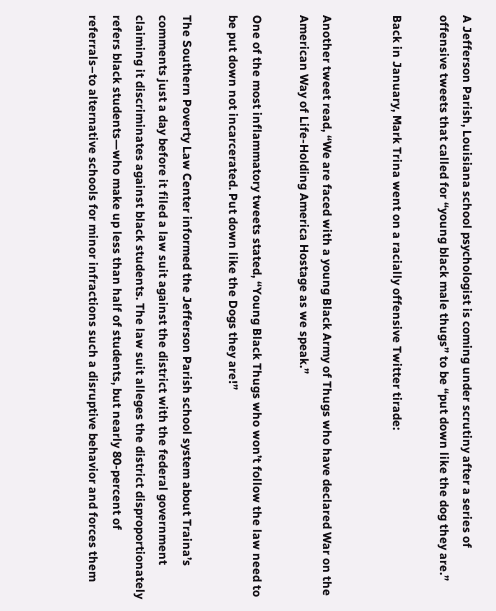A Jefferson Parish, Louisiana school psychologist is coming under scrutiny after a series of offensive tweets that called for “young black male thugs” to be “put down like the dog they are.”

Back in January, Mark Trina went on a racially offensive Twitter tirade:


Another tweet read, “We are faced with a young Black Army of Thugs who have declared War on the American Way of Life-Holding America Hostage as we speak.”

One of the most inflammatory tweets stated, “Young Black Thugs who won’t follow the law need to be put down not incarcerated. Put down like the Dogs they are!”

The Southern Poverty Law Center informed the Jefferson Parish school system about Traina’s comments just a day before it filed a law suit against the district with the federal government claiming it discriminates against black students. The law suit alleges the district disproportionately refers black students—who make up less than half of students, but nearly 80-percent of referrals–to alternative schools for minor infractions such a disruptive behavior and forces them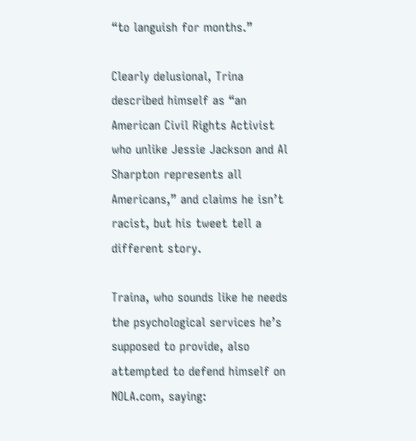“to languish for months.”

Clearly delusional, Trina described himself as “an American Civil Rights Activist who unlike Jessie Jackson and Al Sharpton represents all Americans,” and claims he isn’t racist, but his tweet tell a different story.

Traina, who sounds like he needs the psychological services he’s supposed to provide, also attempted to defend himself on NOLA.com, saying: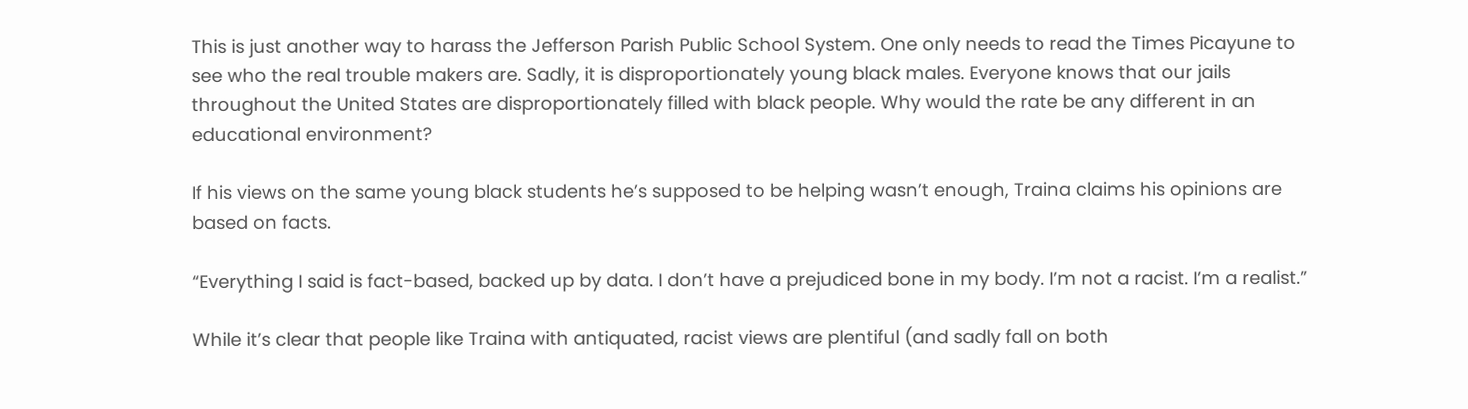This is just another way to harass the Jefferson Parish Public School System. One only needs to read the Times Picayune to see who the real trouble makers are. Sadly, it is disproportionately young black males. Everyone knows that our jails throughout the United States are disproportionately filled with black people. Why would the rate be any different in an educational environment?

If his views on the same young black students he’s supposed to be helping wasn’t enough, Traina claims his opinions are based on facts.

“Everything I said is fact-based, backed up by data. I don’t have a prejudiced bone in my body. I’m not a racist. I’m a realist.”

While it’s clear that people like Traina with antiquated, racist views are plentiful (and sadly fall on both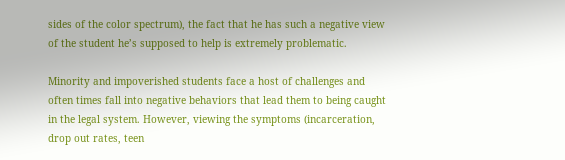sides of the color spectrum), the fact that he has such a negative view of the student he’s supposed to help is extremely problematic.

Minority and impoverished students face a host of challenges and often times fall into negative behaviors that lead them to being caught in the legal system. However, viewing the symptoms (incarceration, drop out rates, teen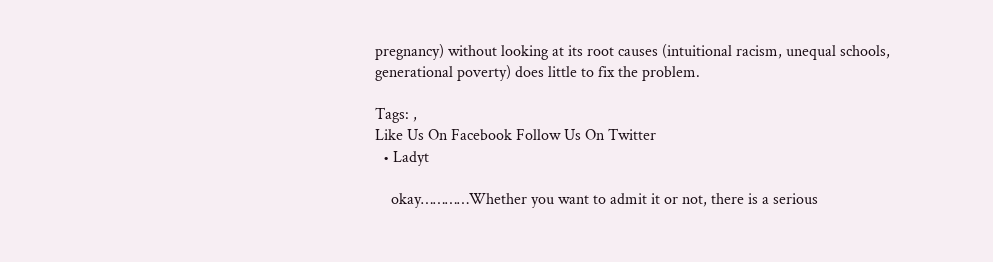pregnancy) without looking at its root causes (intuitional racism, unequal schools, generational poverty) does little to fix the problem.

Tags: ,
Like Us On Facebook Follow Us On Twitter
  • Ladyt

    okay…………Whether you want to admit it or not, there is a serious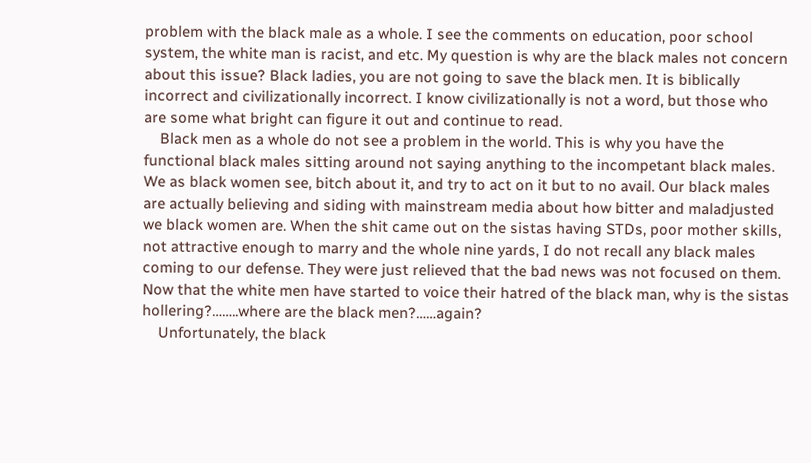problem with the black male as a whole. I see the comments on education, poor school system, the white man is racist, and etc. My question is why are the black males not concern about this issue? Black ladies, you are not going to save the black men. It is biblically incorrect and civilizationally incorrect. I know civilizationally is not a word, but those who are some what bright can figure it out and continue to read.
    Black men as a whole do not see a problem in the world. This is why you have the functional black males sitting around not saying anything to the incompetant black males. We as black women see, bitch about it, and try to act on it but to no avail. Our black males are actually believing and siding with mainstream media about how bitter and maladjusted we black women are. When the shit came out on the sistas having STDs, poor mother skills, not attractive enough to marry and the whole nine yards, I do not recall any black males coming to our defense. They were just relieved that the bad news was not focused on them. Now that the white men have started to voice their hatred of the black man, why is the sistas hollering?……..where are the black men?……again?
    Unfortunately, the black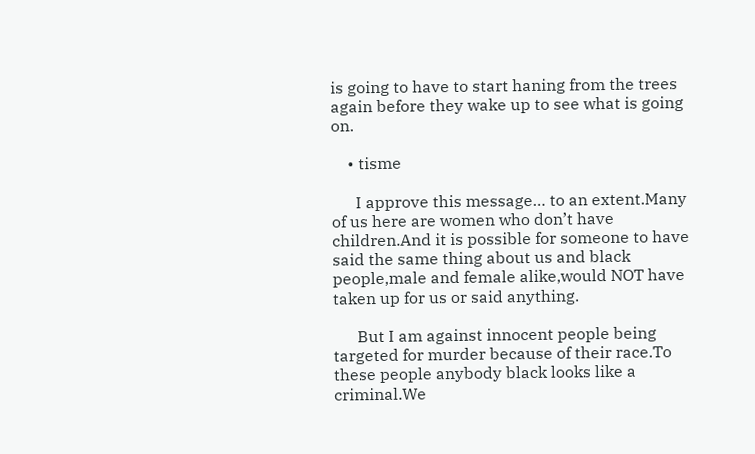is going to have to start haning from the trees again before they wake up to see what is going on.

    • tisme

      I approve this message… to an extent.Many of us here are women who don’t have children.And it is possible for someone to have said the same thing about us and black people,male and female alike,would NOT have taken up for us or said anything.

      But I am against innocent people being targeted for murder because of their race.To these people anybody black looks like a criminal.We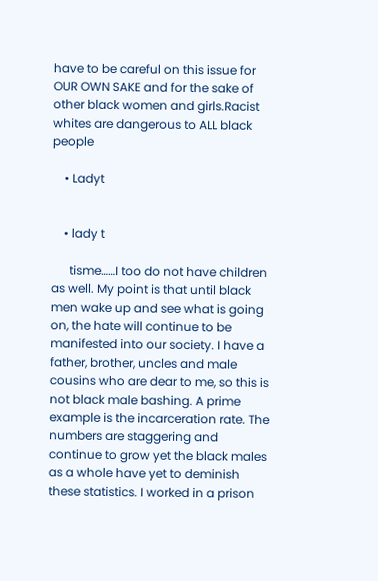have to be careful on this issue for OUR OWN SAKE and for the sake of other black women and girls.Racist whites are dangerous to ALL black people

    • Ladyt


    • lady t

      tisme……I too do not have children as well. My point is that until black men wake up and see what is going on, the hate will continue to be manifested into our society. I have a father, brother, uncles and male cousins who are dear to me, so this is not black male bashing. A prime example is the incarceration rate. The numbers are staggering and continue to grow yet the black males as a whole have yet to deminish these statistics. I worked in a prison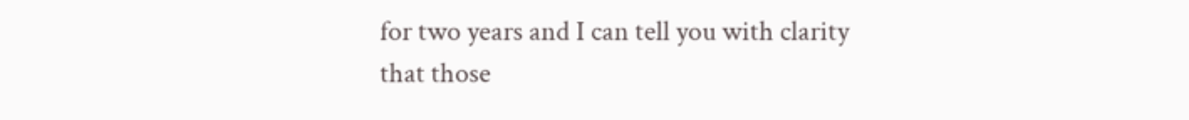for two years and I can tell you with clarity that those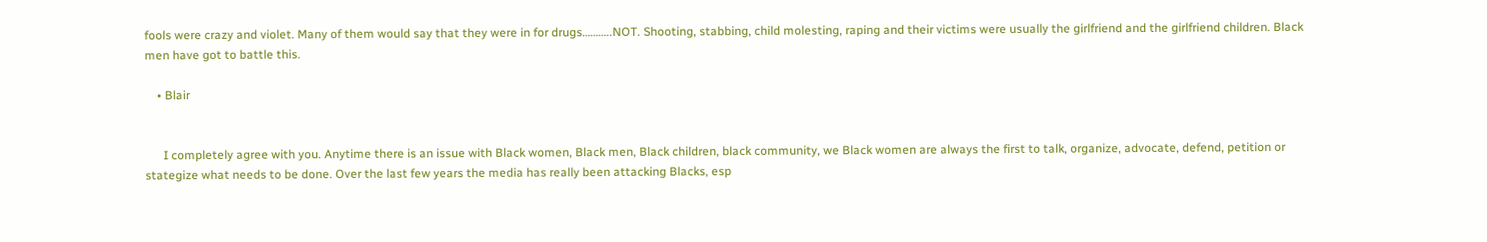fools were crazy and violet. Many of them would say that they were in for drugs………..NOT. Shooting, stabbing, child molesting, raping and their victims were usually the girlfriend and the girlfriend children. Black men have got to battle this.

    • Blair


      I completely agree with you. Anytime there is an issue with Black women, Black men, Black children, black community, we Black women are always the first to talk, organize, advocate, defend, petition or stategize what needs to be done. Over the last few years the media has really been attacking Blacks, esp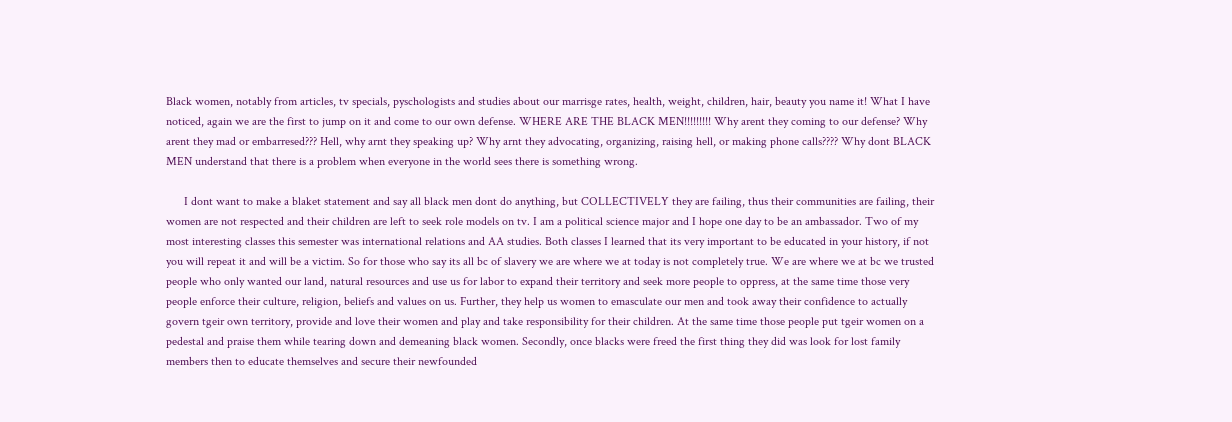Black women, notably from articles, tv specials, pyschologists and studies about our marrisge rates, health, weight, children, hair, beauty you name it! What I have noticed, again we are the first to jump on it and come to our own defense. WHERE ARE THE BLACK MEN!!!!!!!!! Why arent they coming to our defense? Why arent they mad or embarresed??? Hell, why arnt they speaking up? Why arnt they advocating, organizing, raising hell, or making phone calls???? Why dont BLACK MEN understand that there is a problem when everyone in the world sees there is something wrong.

      I dont want to make a blaket statement and say all black men dont do anything, but COLLECTIVELY they are failing, thus their communities are failing, their women are not respected and their children are left to seek role models on tv. I am a political science major and I hope one day to be an ambassador. Two of my most interesting classes this semester was international relations and AA studies. Both classes I learned that its very important to be educated in your history, if not you will repeat it and will be a victim. So for those who say its all bc of slavery we are where we at today is not completely true. We are where we at bc we trusted people who only wanted our land, natural resources and use us for labor to expand their territory and seek more people to oppress, at the same time those very people enforce their culture, religion, beliefs and values on us. Further, they help us women to emasculate our men and took away their confidence to actually govern tgeir own territory, provide and love their women and play and take responsibility for their children. At the same time those people put tgeir women on a pedestal and praise them while tearing down and demeaning black women. Secondly, once blacks were freed the first thing they did was look for lost family members then to educate themselves and secure their newfounded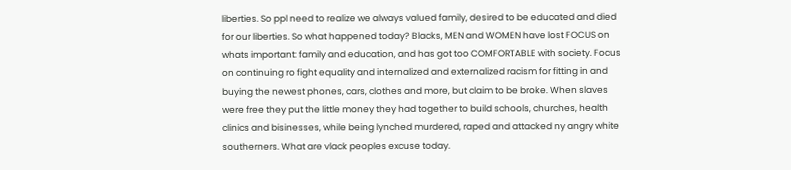liberties. So ppl need to realize we always valued family, desired to be educated and died for our liberties. So what happened today? Blacks, MEN and WOMEN have lost FOCUS on whats important: family and education, and has got too COMFORTABLE with society. Focus on continuing ro fight equality and internalized and externalized racism for fitting in and buying the newest phones, cars, clothes and more, but claim to be broke. When slaves were free they put the little money they had together to build schools, churches, health clinics and bisinesses, while being lynched murdered, raped and attacked ny angry white southerners. What are vlack peoples excuse today.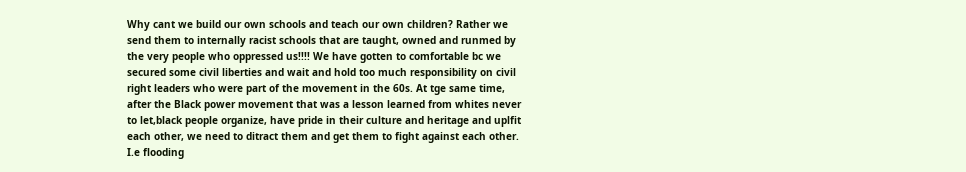Why cant we build our own schools and teach our own children? Rather we send them to internally racist schools that are taught, owned and runmed by the very people who oppressed us!!!! We have gotten to comfortable bc we secured some civil liberties and wait and hold too much responsibility on civil right leaders who were part of the movement in the 60s. At tge same time, after the Black power movement that was a lesson learned from whites never to let,black people organize, have pride in their culture and heritage and uplfit each other, we need to ditract them and get them to fight against each other. I.e flooding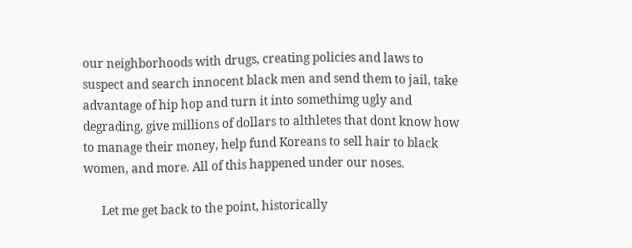our neighborhoods with drugs, creating policies and laws to suspect and search innocent black men and send them to jail, take advantage of hip hop and turn it into somethimg ugly and degrading, give millions of dollars to althletes that dont know how to manage their money, help fund Koreans to sell hair to black women, and more. All of this happened under our noses.

      Let me get back to the point, historically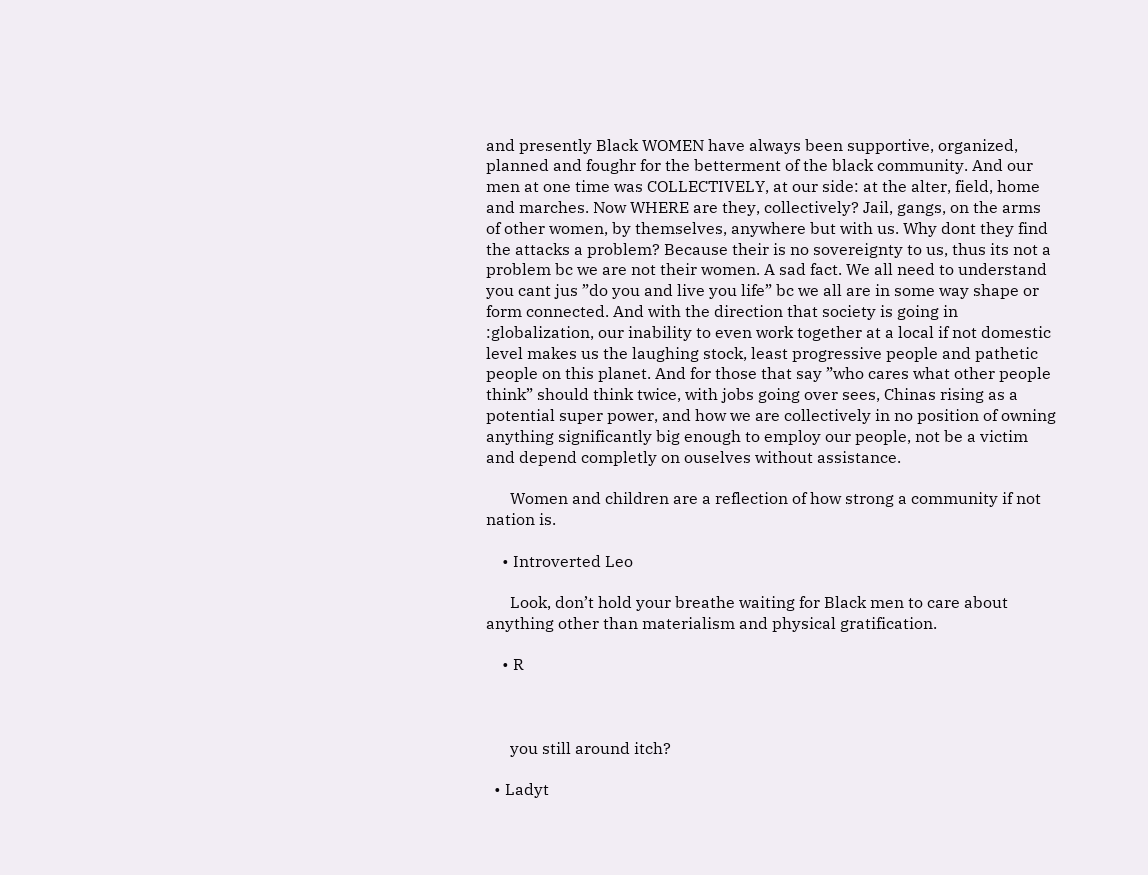and presently Black WOMEN have always been supportive, organized, planned and foughr for the betterment of the black community. And our men at one time was COLLECTIVELY, at our side: at the alter, field, home and marches. Now WHERE are they, collectively? Jail, gangs, on the arms of other women, by themselves, anywhere but with us. Why dont they find the attacks a problem? Because their is no sovereignty to us, thus its not a problem bc we are not their women. A sad fact. We all need to understand you cant jus ”do you and live you life” bc we all are in some way shape or form connected. And with the direction that society is going in :globalization, our inability to even work together at a local if not domestic level makes us the laughing stock, least progressive people and pathetic people on this planet. And for those that say ”who cares what other people think” should think twice, with jobs going over sees, Chinas rising as a potential super power, and how we are collectively in no position of owning anything significantly big enough to employ our people, not be a victim and depend completly on ouselves without assistance.

      Women and children are a reflection of how strong a community if not nation is.

    • Introverted Leo

      Look, don’t hold your breathe waiting for Black men to care about anything other than materialism and physical gratification.

    • R



      you still around itch?

  • Ladyt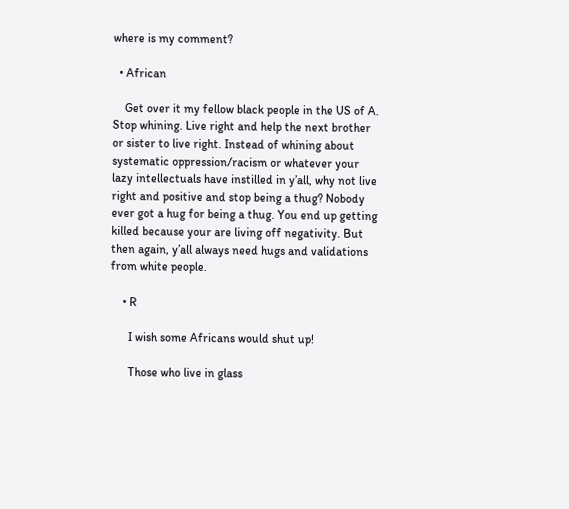where is my comment?

  • African

    Get over it my fellow black people in the US of A. Stop whining. Live right and help the next brother or sister to live right. Instead of whining about systematic oppression/racism or whatever your lazy intellectuals have instilled in y’all, why not live right and positive and stop being a thug? Nobody ever got a hug for being a thug. You end up getting killed because your are living off negativity. But then again, y’all always need hugs and validations from white people.

    • R

      I wish some Africans would shut up!

      Those who live in glass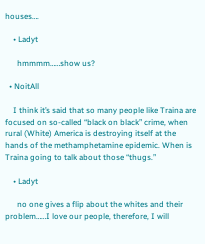houses….

    • Ladyt

      hmmmm……show us?

  • NoitAll

    I think it’s said that so many people like Traina are focused on so-called “black on black” crime, when rural (White) America is destroying itself at the hands of the methamphetamine epidemic. When is Traina going to talk about those “thugs.”

    • Ladyt

      no one gives a flip about the whites and their problem……I love our people, therefore, I will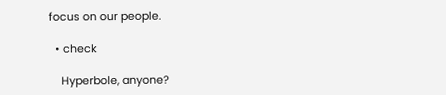focus on our people.

  • check

    Hyperbole, anyone?